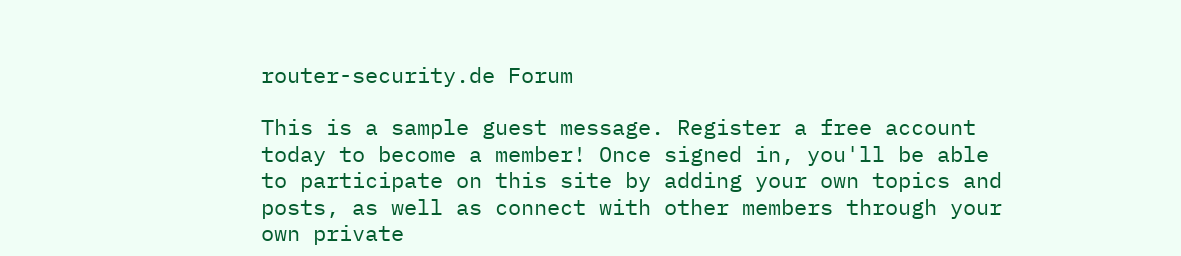router-security.de Forum

This is a sample guest message. Register a free account today to become a member! Once signed in, you'll be able to participate on this site by adding your own topics and posts, as well as connect with other members through your own private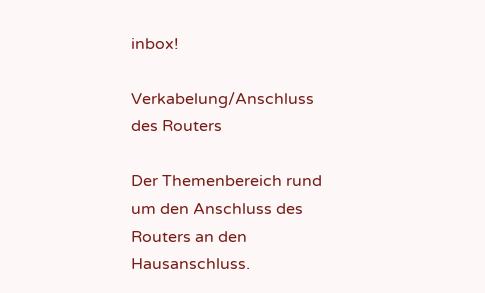inbox!

Verkabelung/Anschluss des Routers

Der Themenbereich rund um den Anschluss des Routers an den Hausanschluss.